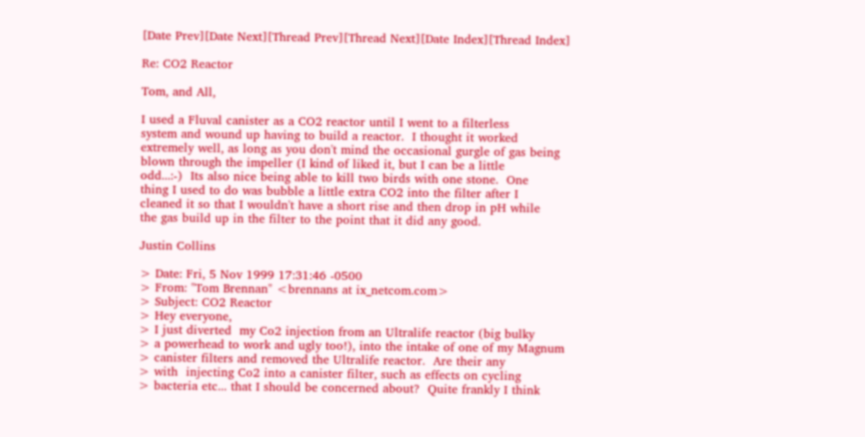[Date Prev][Date Next][Thread Prev][Thread Next][Date Index][Thread Index]

Re: CO2 Reactor

Tom, and All,

I used a Fluval canister as a CO2 reactor until I went to a filterless
system and wound up having to build a reactor.  I thought it worked
extremely well, as long as you don't mind the occasional gurgle of gas being
blown through the impeller (I kind of liked it, but I can be a little
odd...:-)  Its also nice being able to kill two birds with one stone.  One
thing I used to do was bubble a little extra CO2 into the filter after I
cleaned it so that I wouldn't have a short rise and then drop in pH while
the gas build up in the filter to the point that it did any good.

Justin Collins

> Date: Fri, 5 Nov 1999 17:31:46 -0500
> From: "Tom Brennan" <brennans at ix_netcom.com>
> Subject: CO2 Reactor
> Hey everyone,
> I just diverted  my Co2 injection from an Ultralife reactor (big bulky
> a powerhead to work and ugly too!), into the intake of one of my Magnum
> canister filters and removed the Ultralife reactor.  Are their any
> with  injecting Co2 into a canister filter, such as effects on cycling
> bacteria etc... that I should be concerned about?  Quite frankly I think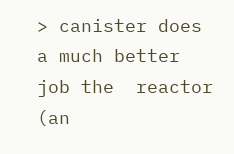> canister does a much better job the  reactor (an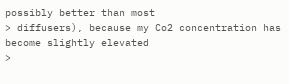possibly better than most
> diffusers), because my Co2 concentration has become slightly elevated
>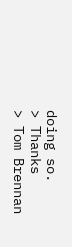doing so.
> Thanks
> Tom Brennan